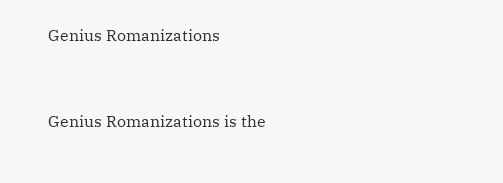Genius Romanizations


Genius Romanizations is the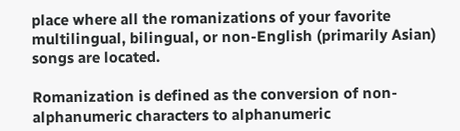place where all the romanizations of your favorite multilingual, bilingual, or non-English (primarily Asian) songs are located.

Romanization is defined as the conversion of non-alphanumeric characters to alphanumeric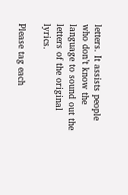letters. It assists people who don’t know the language to sound out the letters of the original lyrics.

Please tag each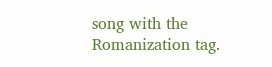song with the Romanization tag.